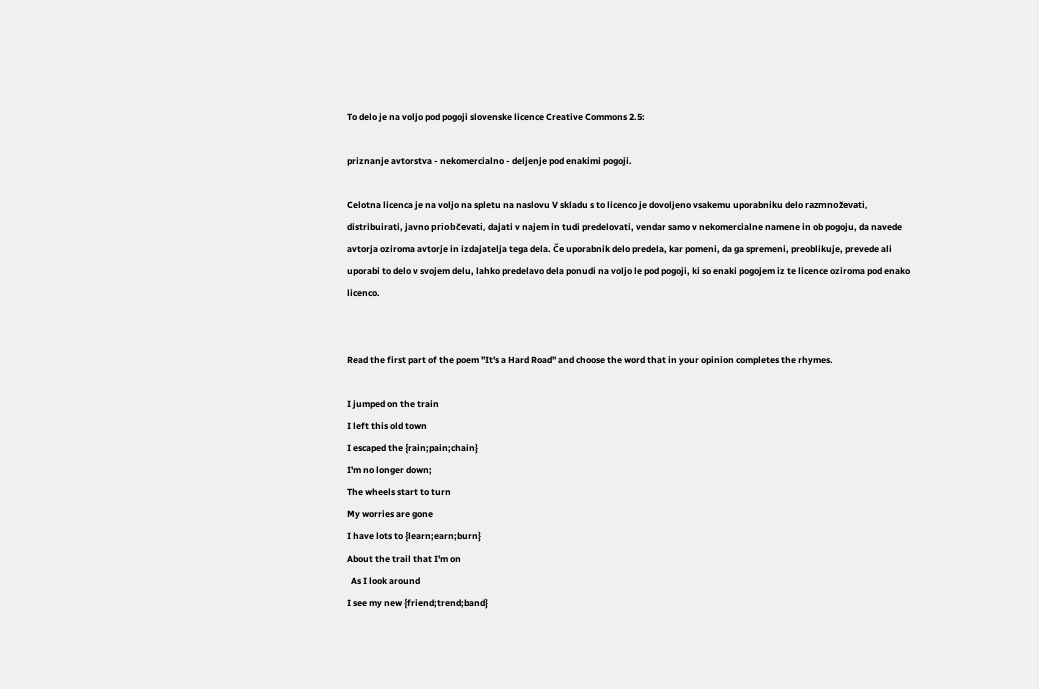To delo je na voljo pod pogoji slovenske licence Creative Commons 2.5:

priznanje avtorstva - nekomercialno - deljenje pod enakimi pogoji.

Celotna licenca je na voljo na spletu na naslovu V skladu s to licenco je dovoljeno vsakemu uporabniku delo razmnoževati, distribuirati, javno priobčevati, dajati v najem in tudi predelovati, vendar samo v nekomercialne namene in ob pogoju, da navede avtorja oziroma avtorje in izdajatelja tega dela. Če uporabnik delo predela, kar pomeni, da ga spremeni, preoblikuje, prevede ali uporabi to delo v svojem delu, lahko predelavo dela ponudi na voljo le pod pogoji, ki so enaki pogojem iz te licence oziroma pod enako licenco.


Read the first part of the poem "It's a Hard Road" and choose the word that in your opinion completes the rhymes.

I jumped on the train
I left this old town
I escaped the {rain;pain;chain}
I'm no longer down;
The wheels start to turn
My worries are gone
I have lots to {learn;earn;burn}
About the trail that I'm on
  As I look around
I see my new {friend;trend;band}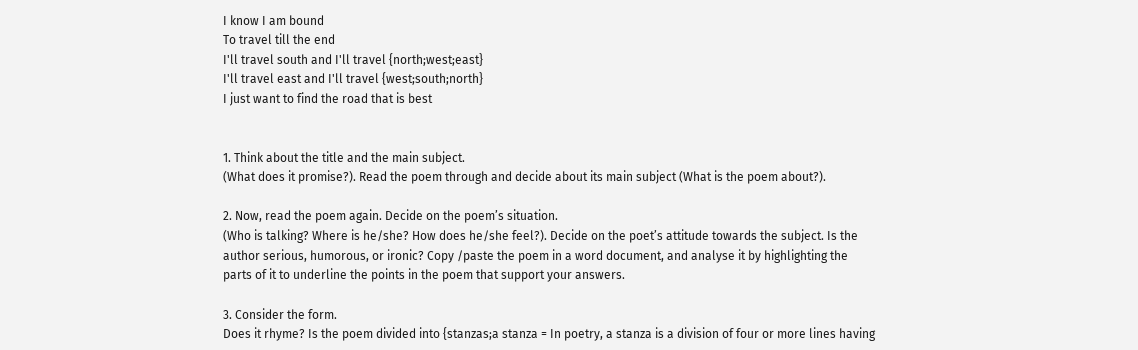I know I am bound
To travel till the end
I'll travel south and I'll travel {north;west;east}
I'll travel east and I'll travel {west;south;north}
I just want to find the road that is best


1. Think about the title and the main subject.
(What does it promise?). Read the poem through and decide about its main subject (What is the poem about?).

2. Now, read the poem again. Decide on the poem’s situation.
(Who is talking? Where is he/she? How does he/she feel?). Decide on the poet’s attitude towards the subject. Is the author serious, humorous, or ironic? Copy /paste the poem in a word document, and analyse it by highlighting the parts of it to underline the points in the poem that support your answers.

3. Consider the form.
Does it rhyme? Is the poem divided into {stanzas;a stanza = In poetry, a stanza is a division of four or more lines having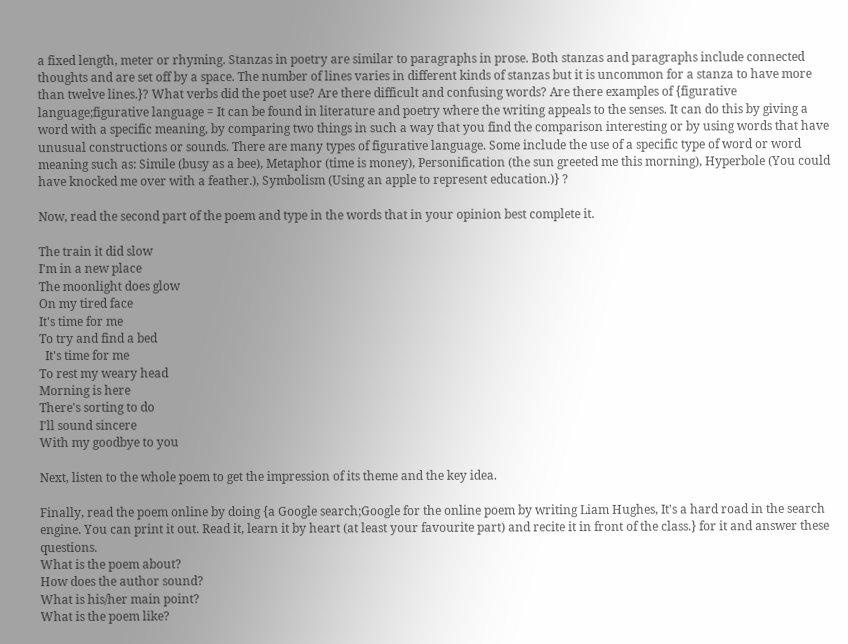a fixed length, meter or rhyming. Stanzas in poetry are similar to paragraphs in prose. Both stanzas and paragraphs include connected thoughts and are set off by a space. The number of lines varies in different kinds of stanzas but it is uncommon for a stanza to have more than twelve lines.}? What verbs did the poet use? Are there difficult and confusing words? Are there examples of {figurative language;figurative language = It can be found in literature and poetry where the writing appeals to the senses. It can do this by giving a word with a specific meaning, by comparing two things in such a way that you find the comparison interesting or by using words that have unusual constructions or sounds. There are many types of figurative language. Some include the use of a specific type of word or word meaning such as: Simile (busy as a bee), Metaphor (time is money), Personification (the sun greeted me this morning), Hyperbole (You could have knocked me over with a feather.), Symbolism (Using an apple to represent education.)} ?

Now, read the second part of the poem and type in the words that in your opinion best complete it.

The train it did slow
I'm in a new place
The moonlight does glow
On my tired face
It's time for me
To try and find a bed
  It's time for me
To rest my weary head
Morning is here
There's sorting to do
I'll sound sincere
With my goodbye to you

Next, listen to the whole poem to get the impression of its theme and the key idea.

Finally, read the poem online by doing {a Google search;Google for the online poem by writing Liam Hughes, It's a hard road in the search engine. You can print it out. Read it, learn it by heart (at least your favourite part) and recite it in front of the class.} for it and answer these questions.
What is the poem about?
How does the author sound?
What is his/her main point?
What is the poem like?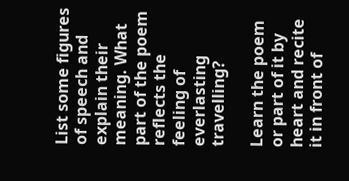List some figures of speech and explain their meaning. What part of the poem reflects the feeling of everlasting travelling?

Learn the poem or part of it by heart and recite it in front of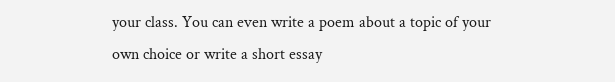your class. You can even write a poem about a topic of your own choice or write a short essay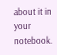about it in your notebook.